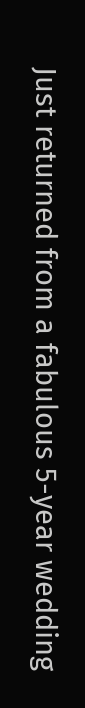Just returned from a fabulous 5-year wedding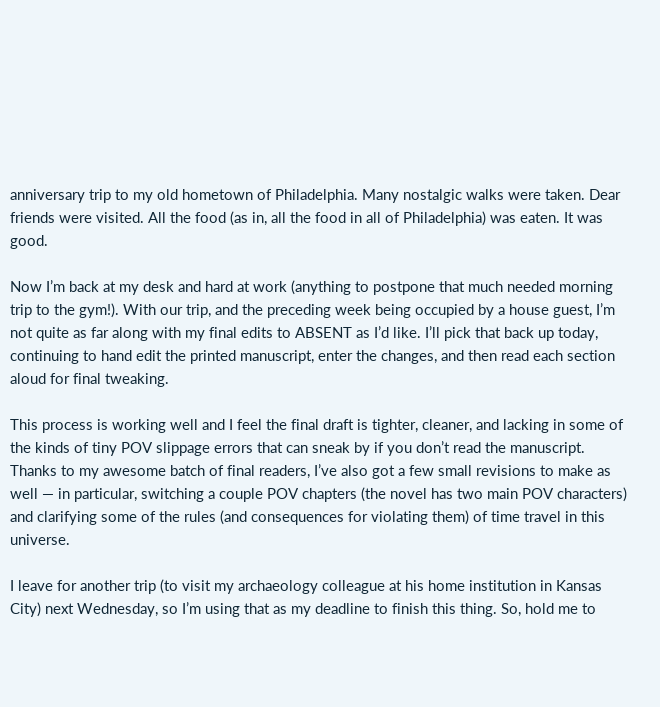anniversary trip to my old hometown of Philadelphia. Many nostalgic walks were taken. Dear friends were visited. All the food (as in, all the food in all of Philadelphia) was eaten. It was good.

Now I’m back at my desk and hard at work (anything to postpone that much needed morning trip to the gym!). With our trip, and the preceding week being occupied by a house guest, I’m not quite as far along with my final edits to ABSENT as I’d like. I’ll pick that back up today, continuing to hand edit the printed manuscript, enter the changes, and then read each section aloud for final tweaking.

This process is working well and I feel the final draft is tighter, cleaner, and lacking in some of the kinds of tiny POV slippage errors that can sneak by if you don’t read the manuscript. Thanks to my awesome batch of final readers, I’ve also got a few small revisions to make as well — in particular, switching a couple POV chapters (the novel has two main POV characters) and clarifying some of the rules (and consequences for violating them) of time travel in this universe.

I leave for another trip (to visit my archaeology colleague at his home institution in Kansas City) next Wednesday, so I’m using that as my deadline to finish this thing. So, hold me to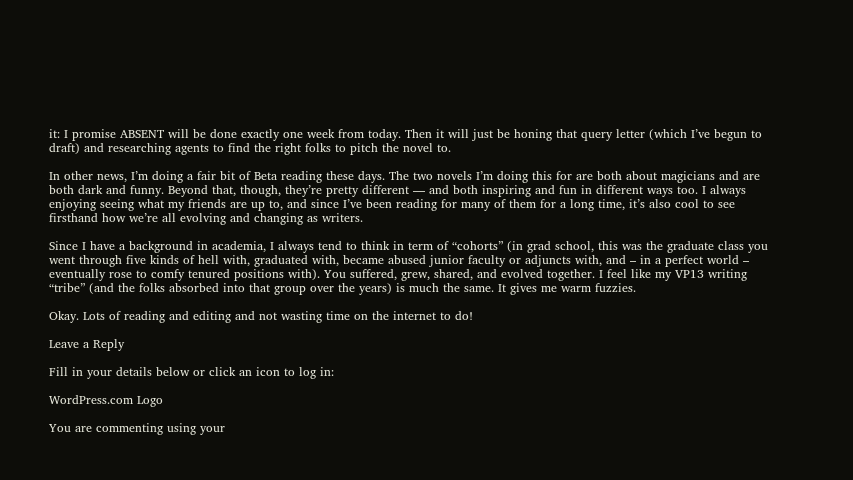it: I promise ABSENT will be done exactly one week from today. Then it will just be honing that query letter (which I’ve begun to draft) and researching agents to find the right folks to pitch the novel to.

In other news, I’m doing a fair bit of Beta reading these days. The two novels I’m doing this for are both about magicians and are both dark and funny. Beyond that, though, they’re pretty different — and both inspiring and fun in different ways too. I always enjoying seeing what my friends are up to, and since I’ve been reading for many of them for a long time, it’s also cool to see firsthand how we’re all evolving and changing as writers.

Since I have a background in academia, I always tend to think in term of “cohorts” (in grad school, this was the graduate class you went through five kinds of hell with, graduated with, became abused junior faculty or adjuncts with, and – in a perfect world – eventually rose to comfy tenured positions with). You suffered, grew, shared, and evolved together. I feel like my VP13 writing “tribe” (and the folks absorbed into that group over the years) is much the same. It gives me warm fuzzies.

Okay. Lots of reading and editing and not wasting time on the internet to do!

Leave a Reply

Fill in your details below or click an icon to log in:

WordPress.com Logo

You are commenting using your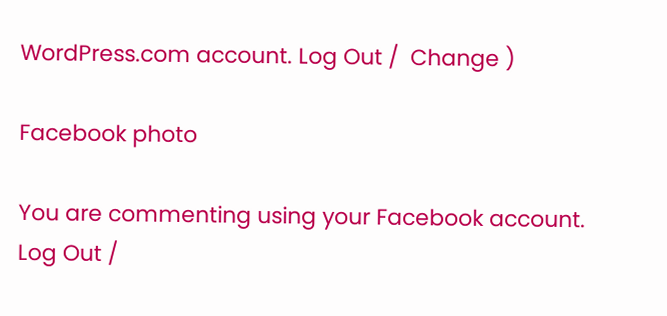WordPress.com account. Log Out /  Change )

Facebook photo

You are commenting using your Facebook account. Log Out /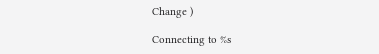Change )

Connecting to %s